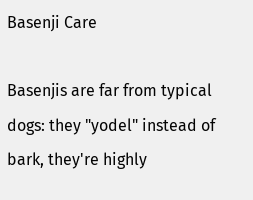Basenji Care

Basenjis are far from typical dogs: they "yodel" instead of bark, they're highly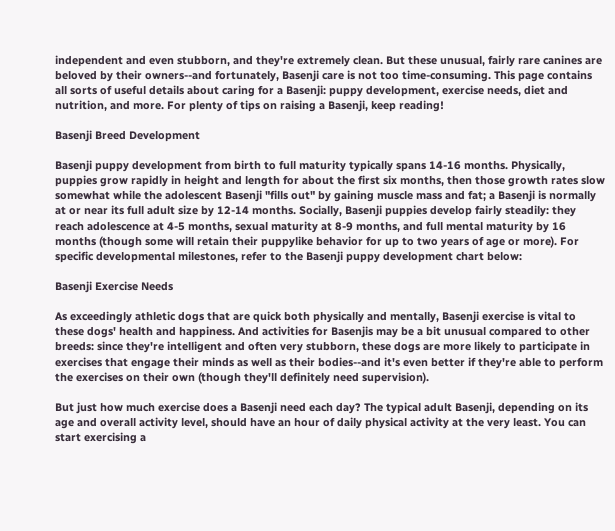independent and even stubborn, and they're extremely clean. But these unusual, fairly rare canines are beloved by their owners--and fortunately, Basenji care is not too time-consuming. This page contains all sorts of useful details about caring for a Basenji: puppy development, exercise needs, diet and nutrition, and more. For plenty of tips on raising a Basenji, keep reading!

Basenji Breed Development

Basenji puppy development from birth to full maturity typically spans 14-16 months. Physically, puppies grow rapidly in height and length for about the first six months, then those growth rates slow somewhat while the adolescent Basenji "fills out" by gaining muscle mass and fat; a Basenji is normally at or near its full adult size by 12-14 months. Socially, Basenji puppies develop fairly steadily: they reach adolescence at 4-5 months, sexual maturity at 8-9 months, and full mental maturity by 16 months (though some will retain their puppylike behavior for up to two years of age or more). For specific developmental milestones, refer to the Basenji puppy development chart below:

Basenji Exercise Needs

As exceedingly athletic dogs that are quick both physically and mentally, Basenji exercise is vital to these dogs' health and happiness. And activities for Basenjis may be a bit unusual compared to other breeds: since they're intelligent and often very stubborn, these dogs are more likely to participate in exercises that engage their minds as well as their bodies--and it's even better if they're able to perform the exercises on their own (though they'll definitely need supervision).

But just how much exercise does a Basenji need each day? The typical adult Basenji, depending on its age and overall activity level, should have an hour of daily physical activity at the very least. You can start exercising a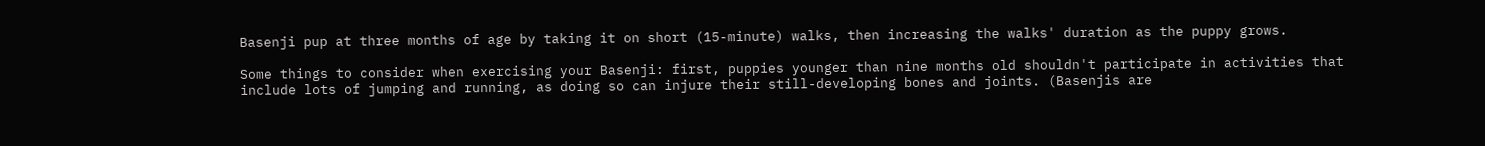Basenji pup at three months of age by taking it on short (15-minute) walks, then increasing the walks' duration as the puppy grows.

Some things to consider when exercising your Basenji: first, puppies younger than nine months old shouldn't participate in activities that include lots of jumping and running, as doing so can injure their still-developing bones and joints. (Basenjis are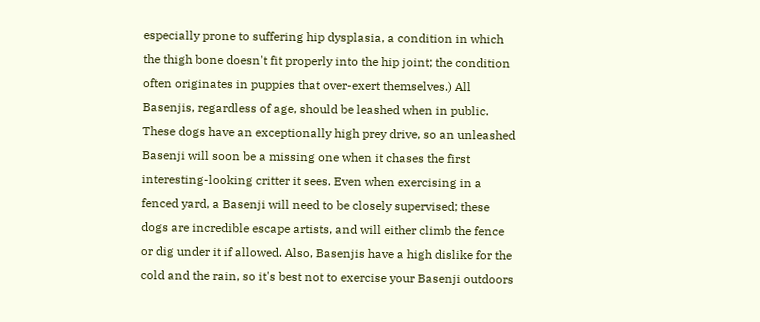especially prone to suffering hip dysplasia, a condition in which the thigh bone doesn't fit properly into the hip joint; the condition often originates in puppies that over-exert themselves.) All Basenjis, regardless of age, should be leashed when in public. These dogs have an exceptionally high prey drive, so an unleashed Basenji will soon be a missing one when it chases the first interesting-looking critter it sees. Even when exercising in a fenced yard, a Basenji will need to be closely supervised; these dogs are incredible escape artists, and will either climb the fence or dig under it if allowed. Also, Basenjis have a high dislike for the cold and the rain, so it's best not to exercise your Basenji outdoors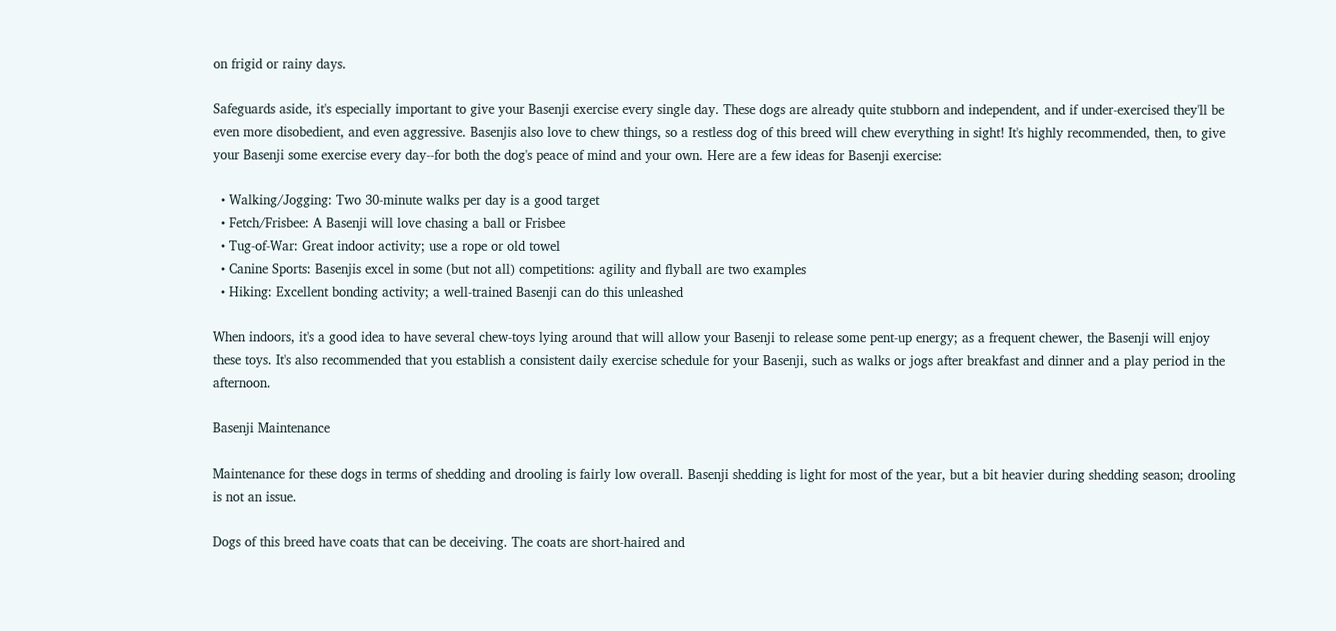on frigid or rainy days.

Safeguards aside, it's especially important to give your Basenji exercise every single day. These dogs are already quite stubborn and independent, and if under-exercised they'll be even more disobedient, and even aggressive. Basenjis also love to chew things, so a restless dog of this breed will chew everything in sight! It's highly recommended, then, to give your Basenji some exercise every day--for both the dog's peace of mind and your own. Here are a few ideas for Basenji exercise:

  • Walking/Jogging: Two 30-minute walks per day is a good target
  • Fetch/Frisbee: A Basenji will love chasing a ball or Frisbee
  • Tug-of-War: Great indoor activity; use a rope or old towel
  • Canine Sports: Basenjis excel in some (but not all) competitions: agility and flyball are two examples
  • Hiking: Excellent bonding activity; a well-trained Basenji can do this unleashed

When indoors, it's a good idea to have several chew-toys lying around that will allow your Basenji to release some pent-up energy; as a frequent chewer, the Basenji will enjoy these toys. It's also recommended that you establish a consistent daily exercise schedule for your Basenji, such as walks or jogs after breakfast and dinner and a play period in the afternoon.

Basenji Maintenance

Maintenance for these dogs in terms of shedding and drooling is fairly low overall. Basenji shedding is light for most of the year, but a bit heavier during shedding season; drooling is not an issue.

Dogs of this breed have coats that can be deceiving. The coats are short-haired and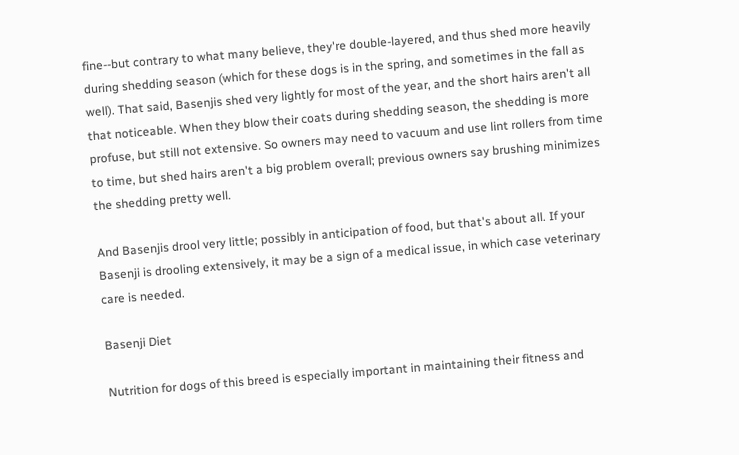fine--but contrary to what many believe, they're double-layered, and thus shed more heavily during shedding season (which for these dogs is in the spring, and sometimes in the fall as well). That said, Basenjis shed very lightly for most of the year, and the short hairs aren't all that noticeable. When they blow their coats during shedding season, the shedding is more profuse, but still not extensive. So owners may need to vacuum and use lint rollers from time to time, but shed hairs aren't a big problem overall; previous owners say brushing minimizes the shedding pretty well.

And Basenjis drool very little; possibly in anticipation of food, but that's about all. If your Basenji is drooling extensively, it may be a sign of a medical issue, in which case veterinary care is needed.

Basenji Diet

Nutrition for dogs of this breed is especially important in maintaining their fitness and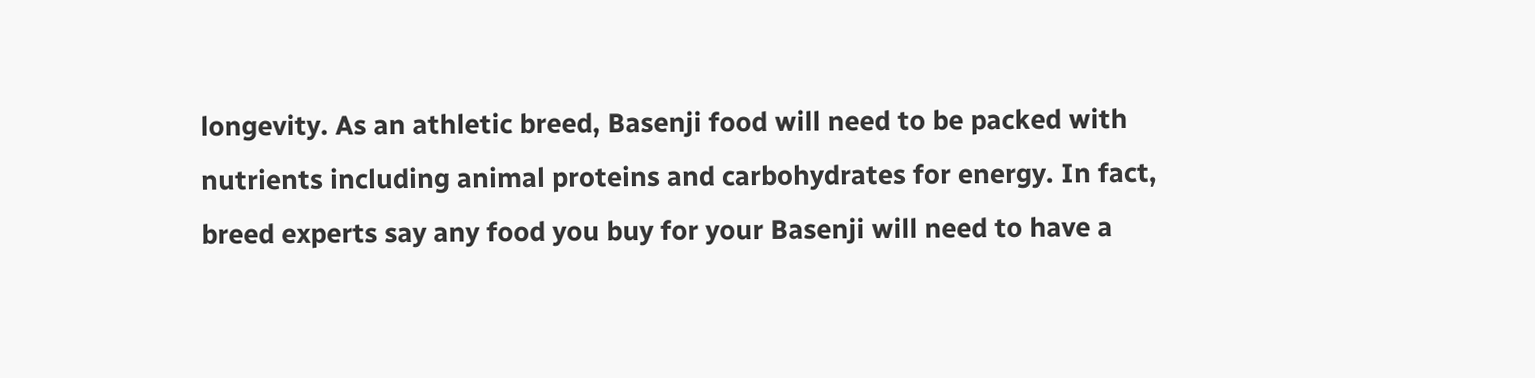longevity. As an athletic breed, Basenji food will need to be packed with nutrients including animal proteins and carbohydrates for energy. In fact, breed experts say any food you buy for your Basenji will need to have a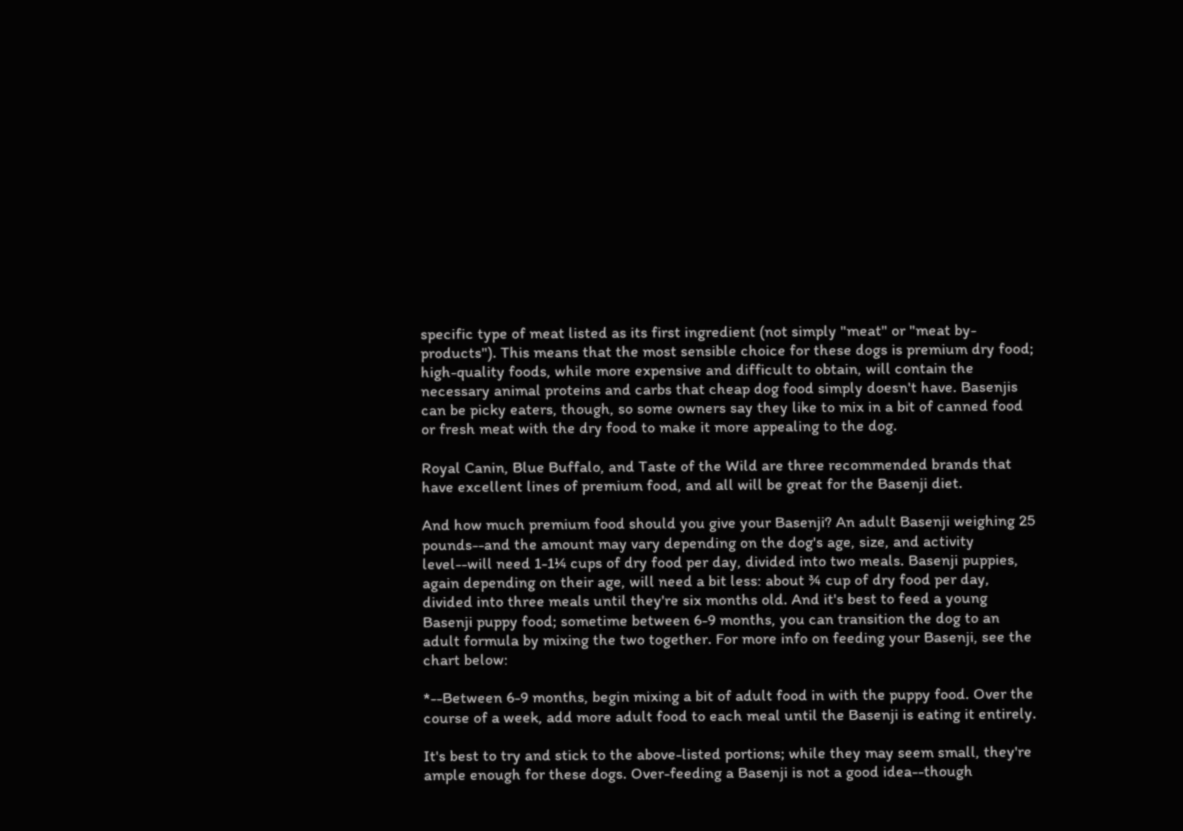specific type of meat listed as its first ingredient (not simply "meat" or "meat by-products"). This means that the most sensible choice for these dogs is premium dry food; high-quality foods, while more expensive and difficult to obtain, will contain the necessary animal proteins and carbs that cheap dog food simply doesn't have. Basenjis can be picky eaters, though, so some owners say they like to mix in a bit of canned food or fresh meat with the dry food to make it more appealing to the dog.

Royal Canin, Blue Buffalo, and Taste of the Wild are three recommended brands that have excellent lines of premium food, and all will be great for the Basenji diet.

And how much premium food should you give your Basenji? An adult Basenji weighing 25 pounds--and the amount may vary depending on the dog's age, size, and activity level--will need 1-1¼ cups of dry food per day, divided into two meals. Basenji puppies, again depending on their age, will need a bit less: about ¾ cup of dry food per day, divided into three meals until they're six months old. And it's best to feed a young Basenji puppy food; sometime between 6-9 months, you can transition the dog to an adult formula by mixing the two together. For more info on feeding your Basenji, see the chart below:

*--Between 6-9 months, begin mixing a bit of adult food in with the puppy food. Over the course of a week, add more adult food to each meal until the Basenji is eating it entirely.

It's best to try and stick to the above-listed portions; while they may seem small, they're ample enough for these dogs. Over-feeding a Basenji is not a good idea--though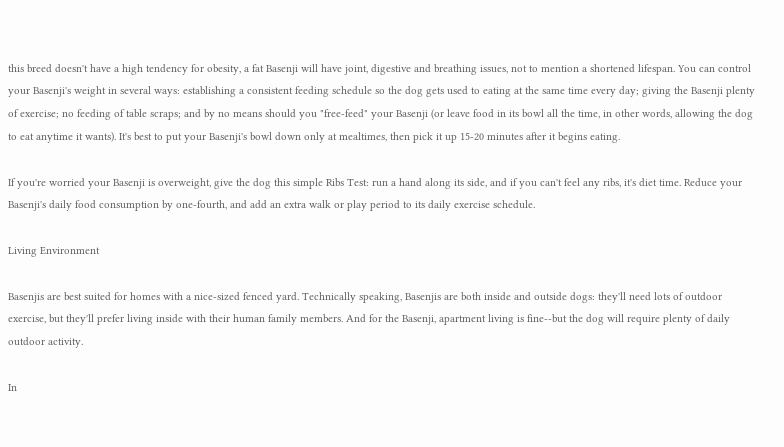this breed doesn't have a high tendency for obesity, a fat Basenji will have joint, digestive and breathing issues, not to mention a shortened lifespan. You can control your Basenji's weight in several ways: establishing a consistent feeding schedule so the dog gets used to eating at the same time every day; giving the Basenji plenty of exercise; no feeding of table scraps; and by no means should you "free-feed" your Basenji (or leave food in its bowl all the time, in other words, allowing the dog to eat anytime it wants). It's best to put your Basenji's bowl down only at mealtimes, then pick it up 15-20 minutes after it begins eating.

If you're worried your Basenji is overweight, give the dog this simple Ribs Test: run a hand along its side, and if you can't feel any ribs, it's diet time. Reduce your Basenji's daily food consumption by one-fourth, and add an extra walk or play period to its daily exercise schedule.

Living Environment

Basenjis are best suited for homes with a nice-sized fenced yard. Technically speaking, Basenjis are both inside and outside dogs: they'll need lots of outdoor exercise, but they'll prefer living inside with their human family members. And for the Basenji, apartment living is fine--but the dog will require plenty of daily outdoor activity.

In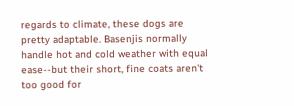regards to climate, these dogs are pretty adaptable. Basenjis normally handle hot and cold weather with equal ease--but their short, fine coats aren't too good for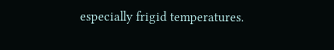especially frigid temperatures.